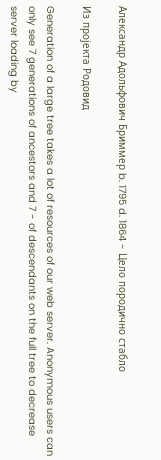Александр Адольфович Бриммер b. 1795 d. 1864 - Цело породично стабло

Из пројекта Родовид

Generation of a large tree takes a lot of resources of our web server. Anonymous users can only see 7 generations of ancestors and 7 - of descendants on the full tree to decrease server loading by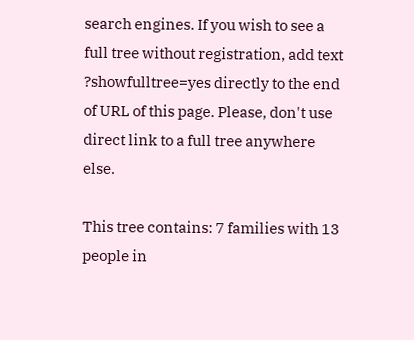search engines. If you wish to see a full tree without registration, add text ?showfulltree=yes directly to the end of URL of this page. Please, don't use direct link to a full tree anywhere else.

This tree contains: 7 families with 13 people in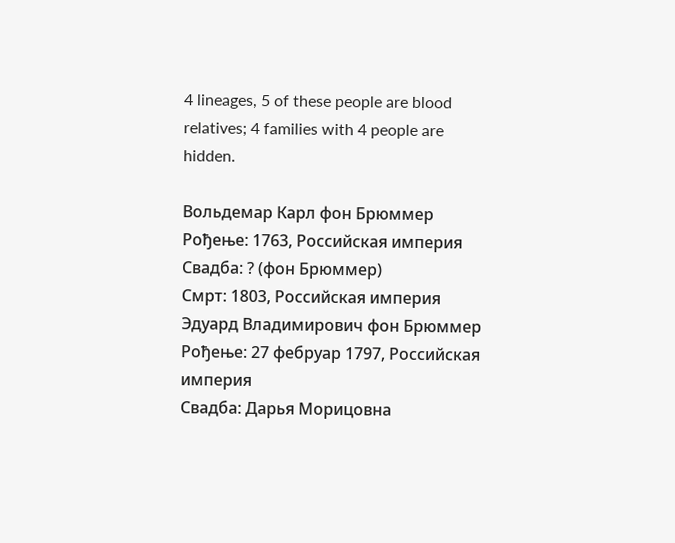4 lineages, 5 of these people are blood relatives; 4 families with 4 people are hidden.

Вольдемар Карл фон Брюммер
Рођење: 1763, Российская империя
Свадба: ? (фон Брюммер)
Смрт: 1803, Российская империя
Эдуард Владимирович фон Брюммер
Рођење: 27 фебруар 1797, Российская империя
Свадба: Дарья Морицовна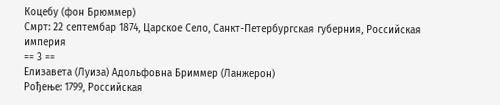Коцебу (фон Брюммер)
Смрт: 22 септембар 1874, Царское Село, Санкт-Петербургская губерния, Российская империя
== 3 ==
Елизавета (Луиза) Адольфовна Бриммер (Ланжерон)
Рођење: 1799, Российская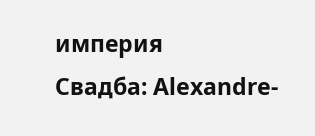империя
Свадба: Alexandre-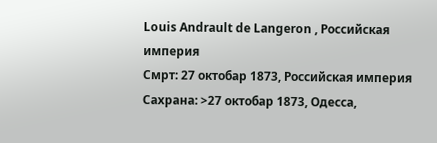Louis Andrault de Langeron , Российская империя
Смрт: 27 октобар 1873, Российская империя
Сахрана: >27 октобар 1873, Одесса,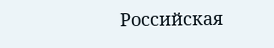Российская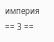империя
== 3 ==